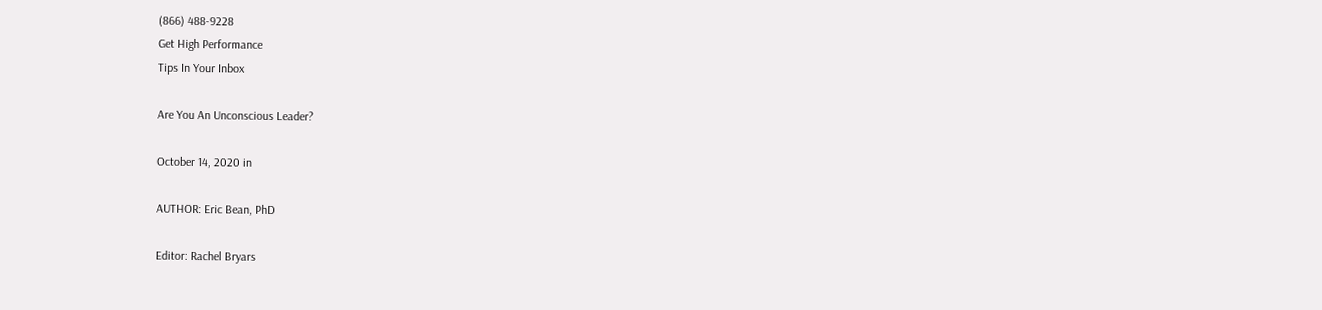(866) 488-9228
Get High Performance
Tips In Your Inbox

Are You An Unconscious Leader?

October 14, 2020 in

AUTHOR: Eric Bean, PhD

Editor: Rachel Bryars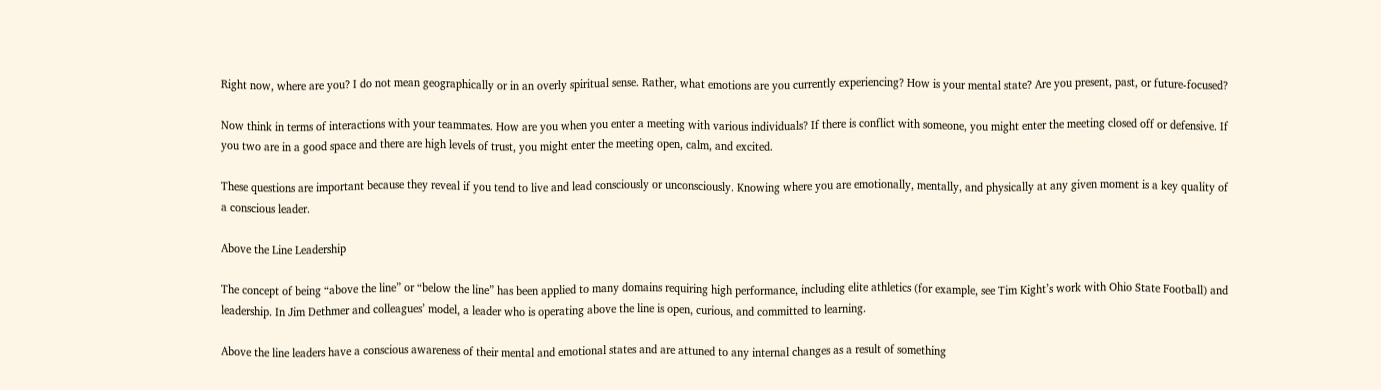Right now, where are you? I do not mean geographically or in an overly spiritual sense. Rather, what emotions are you currently experiencing? How is your mental state? Are you present, past, or future-focused?

Now think in terms of interactions with your teammates. How are you when you enter a meeting with various individuals? If there is conflict with someone, you might enter the meeting closed off or defensive. If you two are in a good space and there are high levels of trust, you might enter the meeting open, calm, and excited.

These questions are important because they reveal if you tend to live and lead consciously or unconsciously. Knowing where you are emotionally, mentally, and physically at any given moment is a key quality of a conscious leader.

Above the Line Leadership

The concept of being “above the line” or “below the line” has been applied to many domains requiring high performance, including elite athletics (for example, see Tim Kight’s work with Ohio State Football) and leadership. In Jim Dethmer and colleagues’ model, a leader who is operating above the line is open, curious, and committed to learning.

Above the line leaders have a conscious awareness of their mental and emotional states and are attuned to any internal changes as a result of something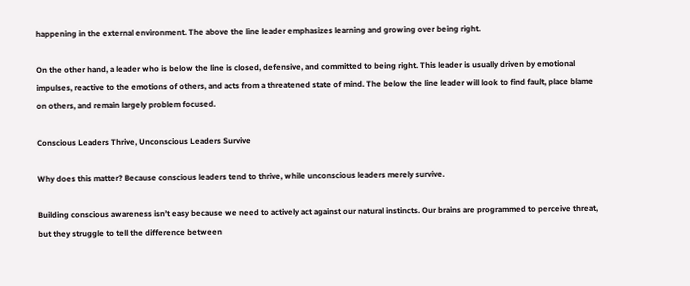happening in the external environment. The above the line leader emphasizes learning and growing over being right.

On the other hand, a leader who is below the line is closed, defensive, and committed to being right. This leader is usually driven by emotional impulses, reactive to the emotions of others, and acts from a threatened state of mind. The below the line leader will look to find fault, place blame on others, and remain largely problem focused.

Conscious Leaders Thrive, Unconscious Leaders Survive

Why does this matter? Because conscious leaders tend to thrive, while unconscious leaders merely survive.

Building conscious awareness isn’t easy because we need to actively act against our natural instincts. Our brains are programmed to perceive threat, but they struggle to tell the difference between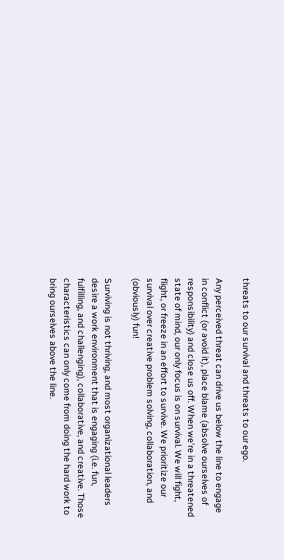threats to our survival and threats to our ego.

Any perceived threat can drive us below the line to engage in conflict (or avoid it), place blame (absolve ourselves of responsibility) and close us off. When we’re in a threatened state of mind, our only focus is on survival. We will fight, flight, or freeze in an effort to survive. We prioritize our survival over creative problem solving, collaboration, and (obviously) fun!

Surviving is not thriving, and most organizational leaders desire a work environment that is engaging (i.e. fun, fulfilling, and challenging), collaborative, and creative. Those characteristics can only come from doing the hard work to bring ourselves above the line.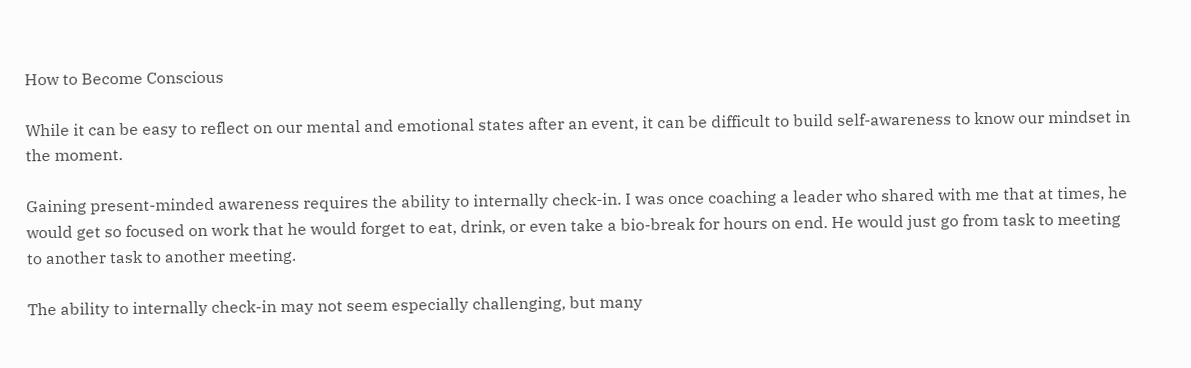How to Become Conscious

While it can be easy to reflect on our mental and emotional states after an event, it can be difficult to build self-awareness to know our mindset in the moment.

Gaining present-minded awareness requires the ability to internally check-in. I was once coaching a leader who shared with me that at times, he would get so focused on work that he would forget to eat, drink, or even take a bio-break for hours on end. He would just go from task to meeting to another task to another meeting.

The ability to internally check-in may not seem especially challenging, but many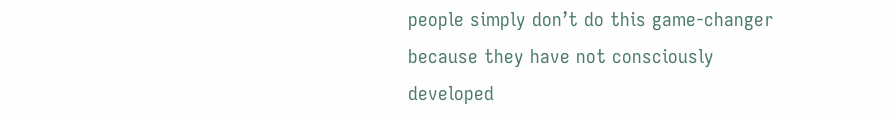people simply don’t do this game-changer because they have not consciously developed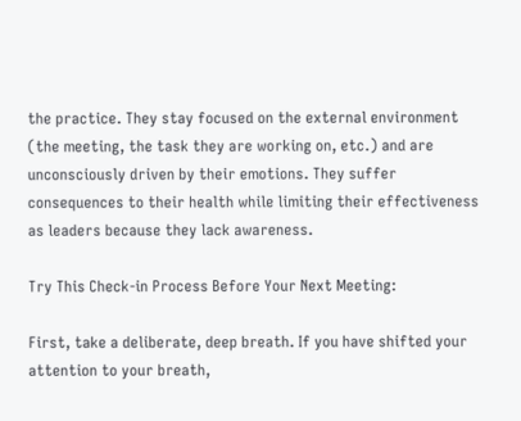the practice. They stay focused on the external environment (the meeting, the task they are working on, etc.) and are unconsciously driven by their emotions. They suffer consequences to their health while limiting their effectiveness as leaders because they lack awareness.

Try This Check-in Process Before Your Next Meeting:

First, take a deliberate, deep breath. If you have shifted your attention to your breath,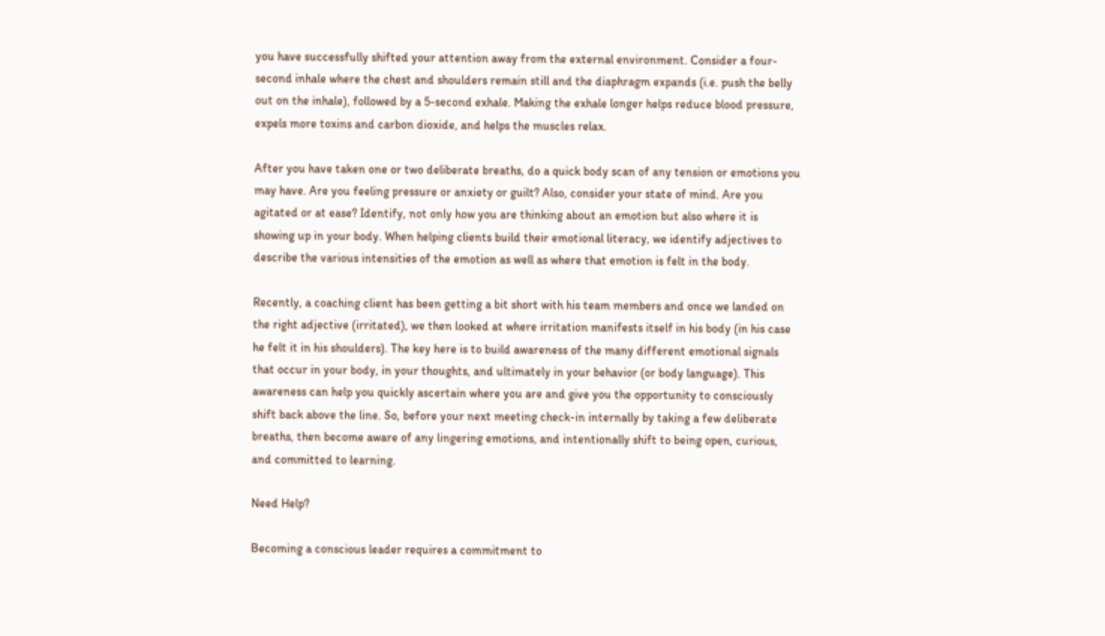you have successfully shifted your attention away from the external environment. Consider a four-second inhale where the chest and shoulders remain still and the diaphragm expands (i.e. push the belly out on the inhale), followed by a 5-second exhale. Making the exhale longer helps reduce blood pressure, expels more toxins and carbon dioxide, and helps the muscles relax.

After you have taken one or two deliberate breaths, do a quick body scan of any tension or emotions you may have. Are you feeling pressure or anxiety or guilt? Also, consider your state of mind. Are you agitated or at ease? Identify, not only how you are thinking about an emotion but also where it is showing up in your body. When helping clients build their emotional literacy, we identify adjectives to describe the various intensities of the emotion as well as where that emotion is felt in the body.

Recently, a coaching client has been getting a bit short with his team members and once we landed on the right adjective (irritated), we then looked at where irritation manifests itself in his body (in his case he felt it in his shoulders). The key here is to build awareness of the many different emotional signals that occur in your body, in your thoughts, and ultimately in your behavior (or body language). This awareness can help you quickly ascertain where you are and give you the opportunity to consciously shift back above the line. So, before your next meeting check-in internally by taking a few deliberate breaths, then become aware of any lingering emotions, and intentionally shift to being open, curious, and committed to learning.

Need Help?

Becoming a conscious leader requires a commitment to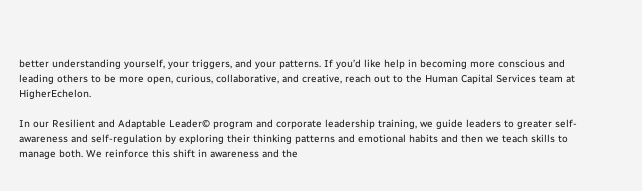better understanding yourself, your triggers, and your patterns. If you’d like help in becoming more conscious and leading others to be more open, curious, collaborative, and creative, reach out to the Human Capital Services team at HigherEchelon.

In our Resilient and Adaptable Leader© program and corporate leadership training, we guide leaders to greater self-awareness and self-regulation by exploring their thinking patterns and emotional habits and then we teach skills to manage both. We reinforce this shift in awareness and the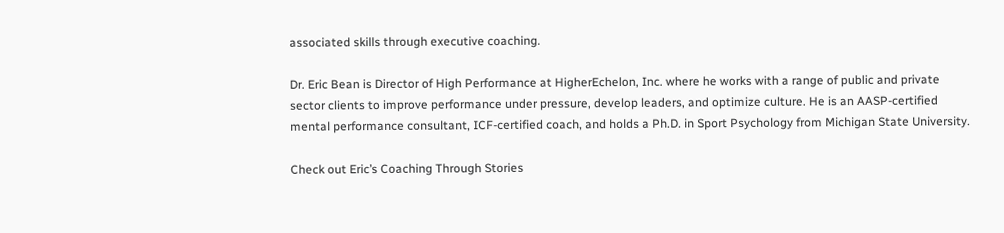associated skills through executive coaching.

Dr. Eric Bean is Director of High Performance at HigherEchelon, Inc. where he works with a range of public and private sector clients to improve performance under pressure, develop leaders, and optimize culture. He is an AASP-certified mental performance consultant, ICF-certified coach, and holds a Ph.D. in Sport Psychology from Michigan State University.

Check out Eric’s Coaching Through Stories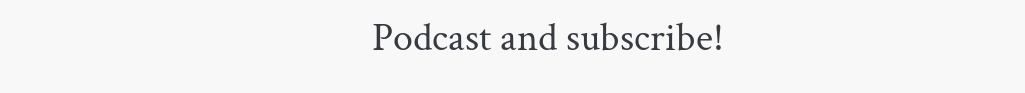Podcast and subscribe!